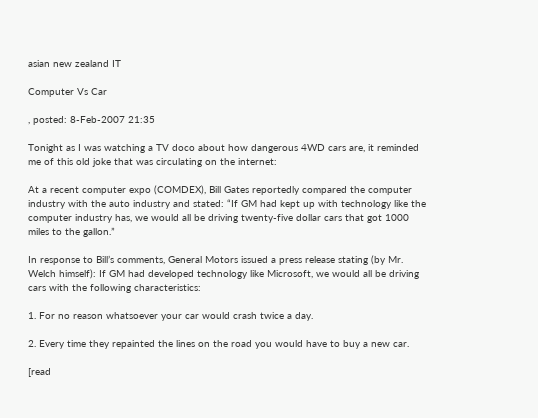asian new zealand IT

Computer Vs Car

, posted: 8-Feb-2007 21:35

Tonight as I was watching a TV doco about how dangerous 4WD cars are, it reminded me of this old joke that was circulating on the internet:

At a recent computer expo (COMDEX), Bill Gates reportedly compared the computer industry with the auto industry and stated: “If GM had kept up with technology like the computer industry has, we would all be driving twenty-five dollar cars that got 1000 miles to the gallon.”

In response to Bill’s comments, General Motors issued a press release stating (by Mr. Welch himself): If GM had developed technology like Microsoft, we would all be driving cars with the following characteristics:

1. For no reason whatsoever your car would crash twice a day.

2. Every time they repainted the lines on the road you would have to buy a new car.

[read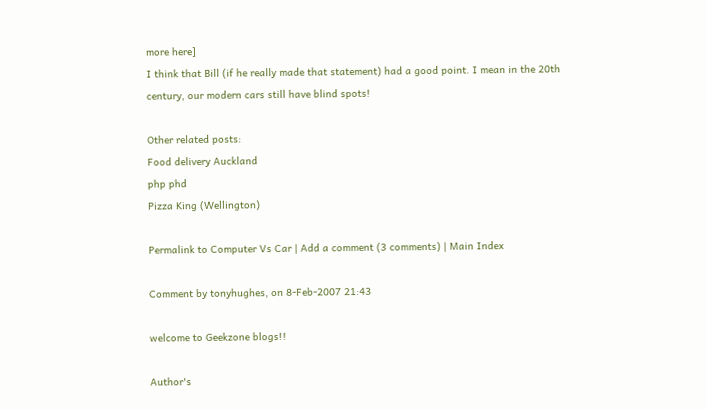more here]
I think that Bill (if he really made that statement) had a good point. I mean in the 20th century, our modern cars still have blind spots!

Other related posts:
Food delivery Auckland
php phd
Pizza King (Wellington)

Permalink to Computer Vs Car | Add a comment (3 comments) | Main Index

Comment by tonyhughes, on 8-Feb-2007 21:43

welcome to Geekzone blogs!!

Author's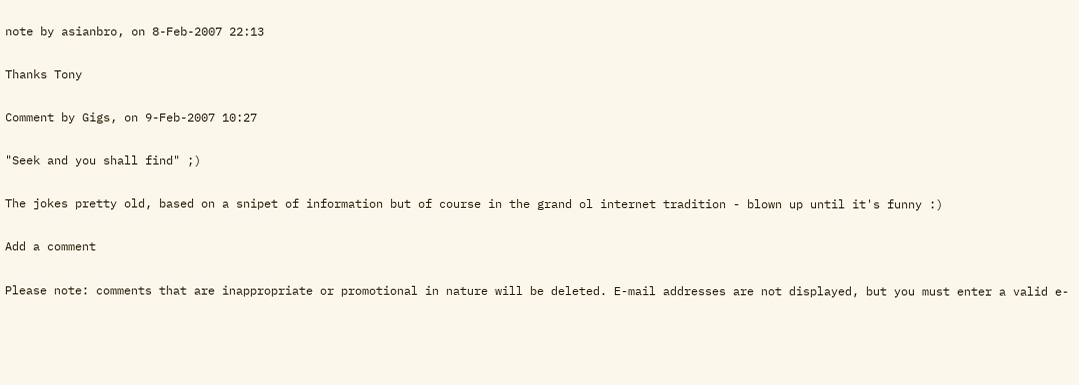note by asianbro, on 8-Feb-2007 22:13

Thanks Tony

Comment by Gigs, on 9-Feb-2007 10:27

"Seek and you shall find" ;)

The jokes pretty old, based on a snipet of information but of course in the grand ol internet tradition - blown up until it's funny :)

Add a comment

Please note: comments that are inappropriate or promotional in nature will be deleted. E-mail addresses are not displayed, but you must enter a valid e-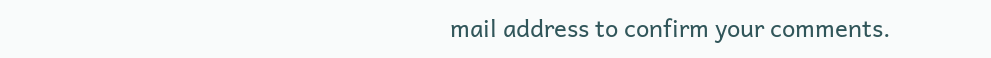mail address to confirm your comments.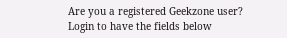Are you a registered Geekzone user? Login to have the fields below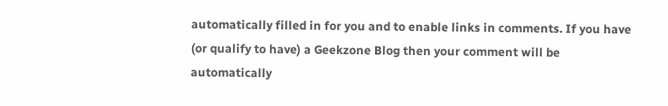automatically filled in for you and to enable links in comments. If you have (or qualify to have) a Geekzone Blog then your comment will be automatically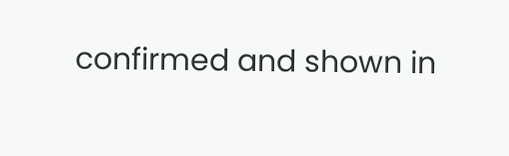confirmed and shown in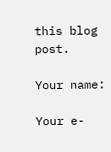this blog post.

Your name:

Your e-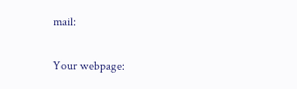mail:

Your webpage: